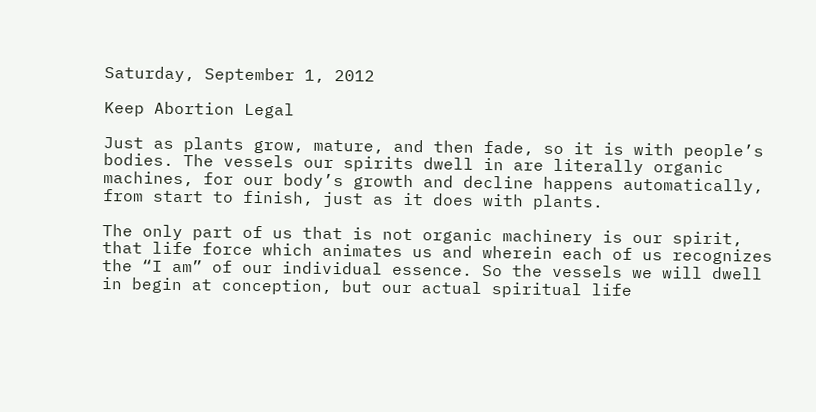Saturday, September 1, 2012

Keep Abortion Legal

Just as plants grow, mature, and then fade, so it is with people’s bodies. The vessels our spirits dwell in are literally organic machines, for our body’s growth and decline happens automatically, from start to finish, just as it does with plants.

The only part of us that is not organic machinery is our spirit, that life force which animates us and wherein each of us recognizes the “I am” of our individual essence. So the vessels we will dwell in begin at conception, but our actual spiritual life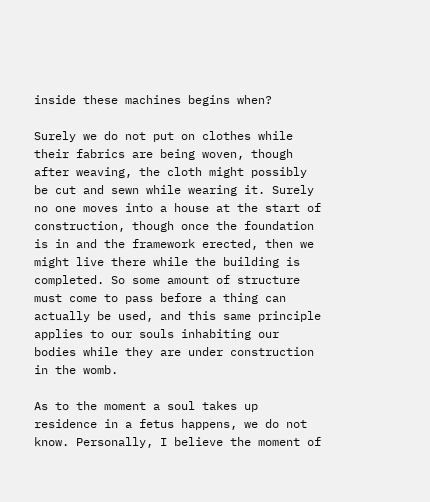inside these machines begins when?

Surely we do not put on clothes while their fabrics are being woven, though after weaving, the cloth might possibly be cut and sewn while wearing it. Surely no one moves into a house at the start of construction, though once the foundation is in and the framework erected, then we might live there while the building is completed. So some amount of structure must come to pass before a thing can actually be used, and this same principle applies to our souls inhabiting our bodies while they are under construction in the womb.

As to the moment a soul takes up residence in a fetus happens, we do not know. Personally, I believe the moment of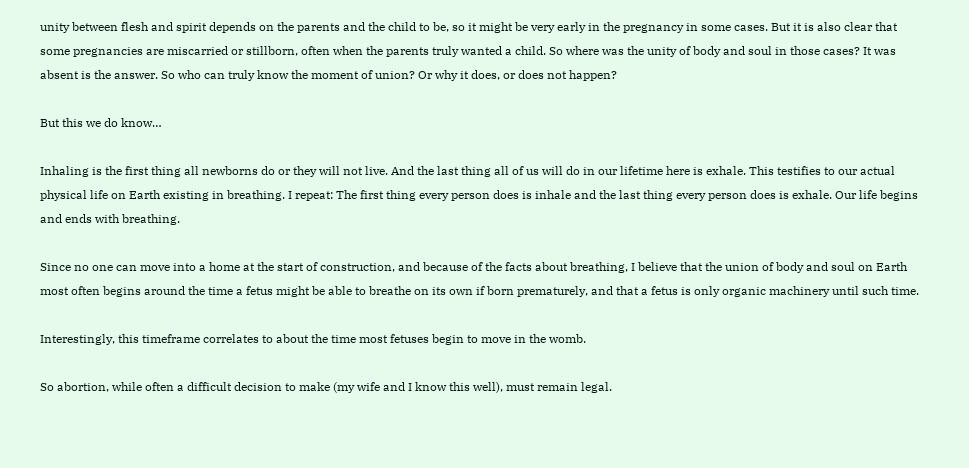unity between flesh and spirit depends on the parents and the child to be, so it might be very early in the pregnancy in some cases. But it is also clear that some pregnancies are miscarried or stillborn, often when the parents truly wanted a child. So where was the unity of body and soul in those cases? It was absent is the answer. So who can truly know the moment of union? Or why it does, or does not happen?

But this we do know…

Inhaling is the first thing all newborns do or they will not live. And the last thing all of us will do in our lifetime here is exhale. This testifies to our actual physical life on Earth existing in breathing. I repeat: The first thing every person does is inhale and the last thing every person does is exhale. Our life begins and ends with breathing.

Since no one can move into a home at the start of construction, and because of the facts about breathing, I believe that the union of body and soul on Earth most often begins around the time a fetus might be able to breathe on its own if born prematurely, and that a fetus is only organic machinery until such time.

Interestingly, this timeframe correlates to about the time most fetuses begin to move in the womb.

So abortion, while often a difficult decision to make (my wife and I know this well), must remain legal.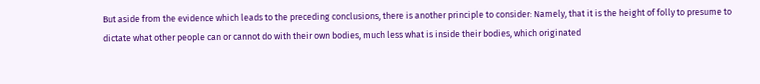But aside from the evidence which leads to the preceding conclusions, there is another principle to consider: Namely, that it is the height of folly to presume to dictate what other people can or cannot do with their own bodies, much less what is inside their bodies, which originated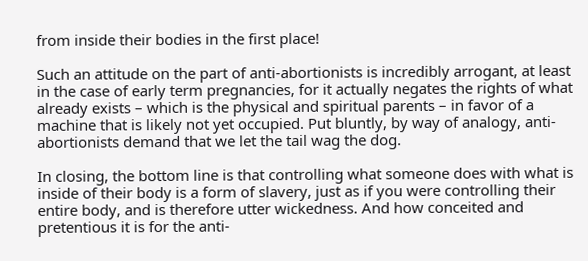from inside their bodies in the first place!

Such an attitude on the part of anti-abortionists is incredibly arrogant, at least in the case of early term pregnancies, for it actually negates the rights of what already exists – which is the physical and spiritual parents – in favor of a machine that is likely not yet occupied. Put bluntly, by way of analogy, anti-abortionists demand that we let the tail wag the dog.

In closing, the bottom line is that controlling what someone does with what is inside of their body is a form of slavery, just as if you were controlling their entire body, and is therefore utter wickedness. And how conceited and pretentious it is for the anti-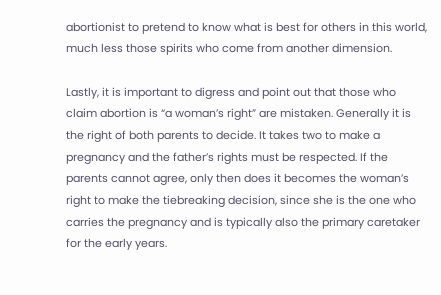abortionist to pretend to know what is best for others in this world, much less those spirits who come from another dimension.

Lastly, it is important to digress and point out that those who claim abortion is “a woman’s right” are mistaken. Generally it is the right of both parents to decide. It takes two to make a pregnancy and the father’s rights must be respected. If the parents cannot agree, only then does it becomes the woman’s right to make the tiebreaking decision, since she is the one who carries the pregnancy and is typically also the primary caretaker for the early years.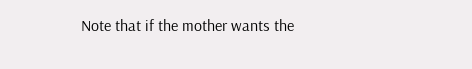Note that if the mother wants the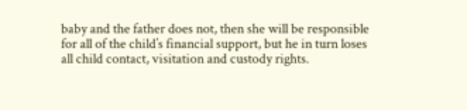baby and the father does not, then she will be responsible for all of the child’s financial support, but he in turn loses all child contact, visitation and custody rights.